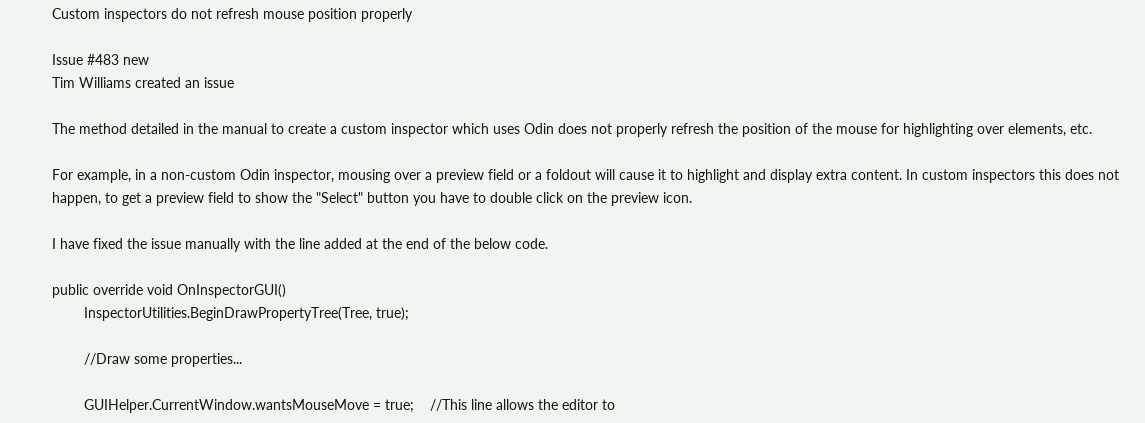Custom inspectors do not refresh mouse position properly

Issue #483 new
Tim Williams created an issue

The method detailed in the manual to create a custom inspector which uses Odin does not properly refresh the position of the mouse for highlighting over elements, etc.

For example, in a non-custom Odin inspector, mousing over a preview field or a foldout will cause it to highlight and display extra content. In custom inspectors this does not happen, to get a preview field to show the "Select" button you have to double click on the preview icon.

I have fixed the issue manually with the line added at the end of the below code.

public override void OnInspectorGUI()
        InspectorUtilities.BeginDrawPropertyTree(Tree, true);

        //Draw some properties...

        GUIHelper.CurrentWindow.wantsMouseMove = true;    //This line allows the editor to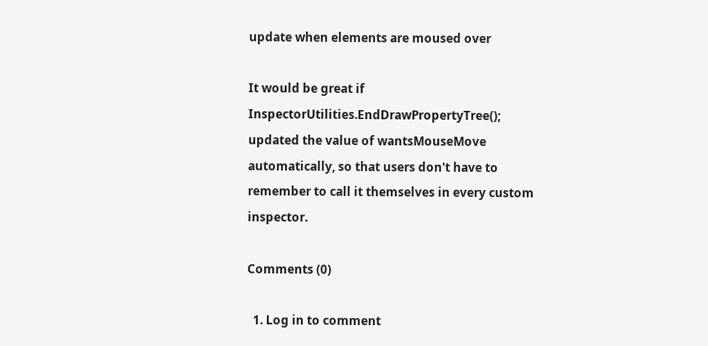update when elements are moused over

It would be great if InspectorUtilities.EndDrawPropertyTree(); updated the value of wantsMouseMove automatically, so that users don't have to remember to call it themselves in every custom inspector.

Comments (0)

  1. Log in to comment